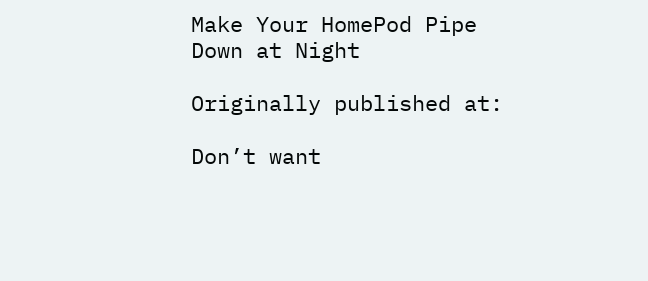Make Your HomePod Pipe Down at Night

Originally published at:

Don’t want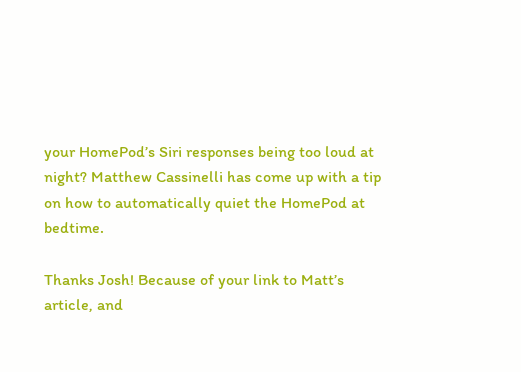your HomePod’s Siri responses being too loud at night? Matthew Cassinelli has come up with a tip on how to automatically quiet the HomePod at bedtime.

Thanks Josh! Because of your link to Matt’s article, and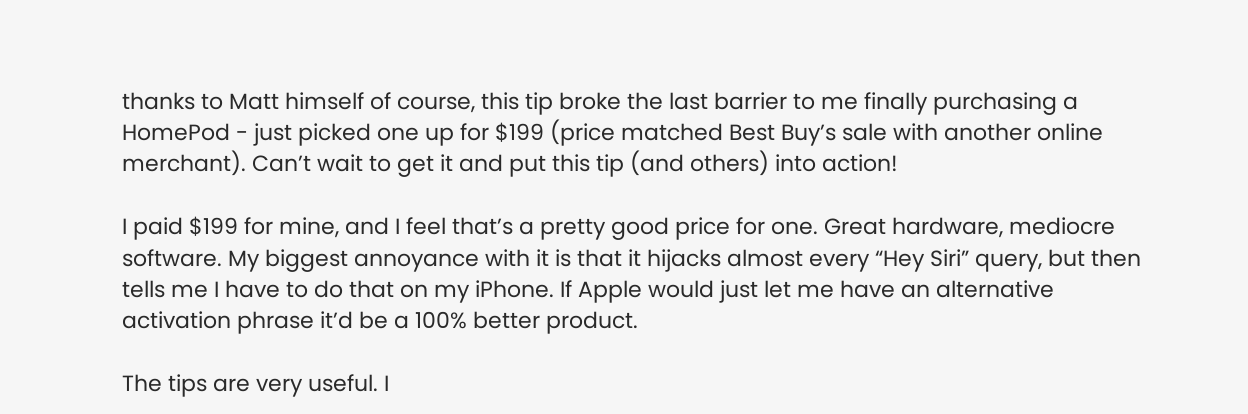thanks to Matt himself of course, this tip broke the last barrier to me finally purchasing a HomePod - just picked one up for $199 (price matched Best Buy’s sale with another online merchant). Can’t wait to get it and put this tip (and others) into action!

I paid $199 for mine, and I feel that’s a pretty good price for one. Great hardware, mediocre software. My biggest annoyance with it is that it hijacks almost every “Hey Siri” query, but then tells me I have to do that on my iPhone. If Apple would just let me have an alternative activation phrase it’d be a 100% better product.

The tips are very useful. I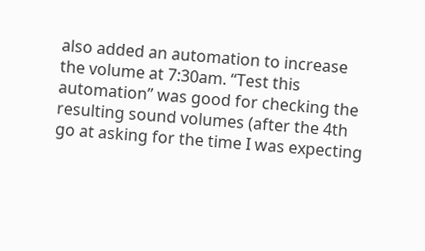also added an automation to increase the volume at 7:30am. “Test this automation” was good for checking the resulting sound volumes (after the 4th go at asking for the time I was expecting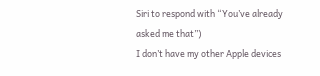Siri to respond with “You’ve already asked me that”)
I don’t have my other Apple devices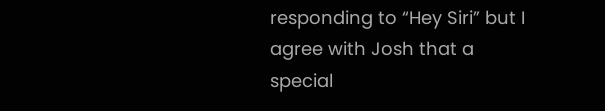responding to “Hey Siri” but I agree with Josh that a special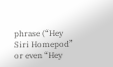phrase (“Hey Siri Homepod” or even “Hey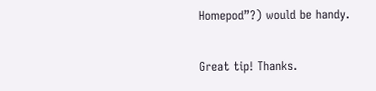Homepod”?) would be handy.

Great tip! Thanks.